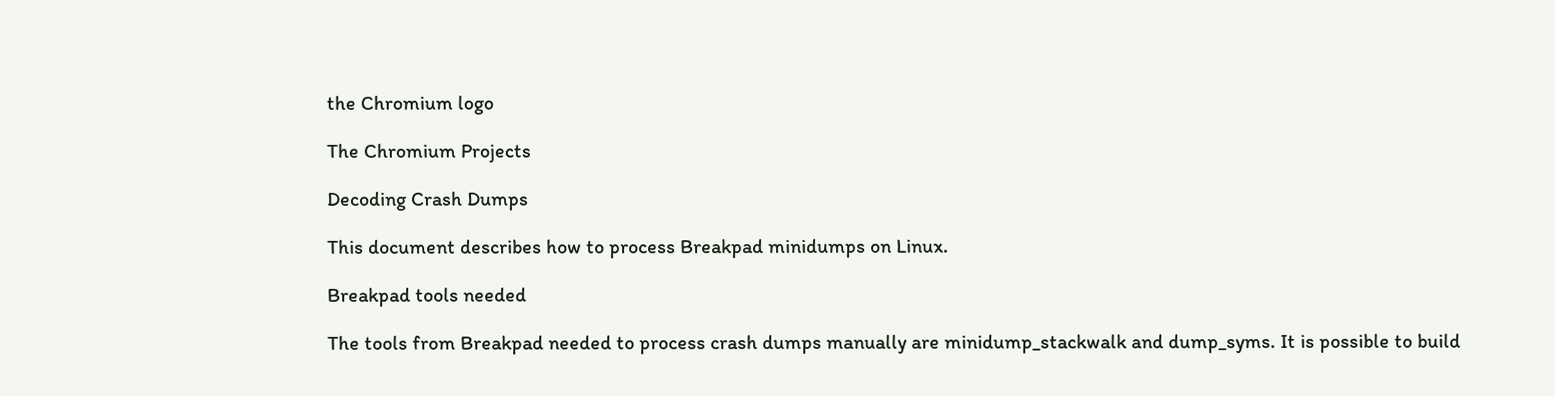the Chromium logo

The Chromium Projects

Decoding Crash Dumps

This document describes how to process Breakpad minidumps on Linux.

Breakpad tools needed

The tools from Breakpad needed to process crash dumps manually are minidump_stackwalk and dump_syms. It is possible to build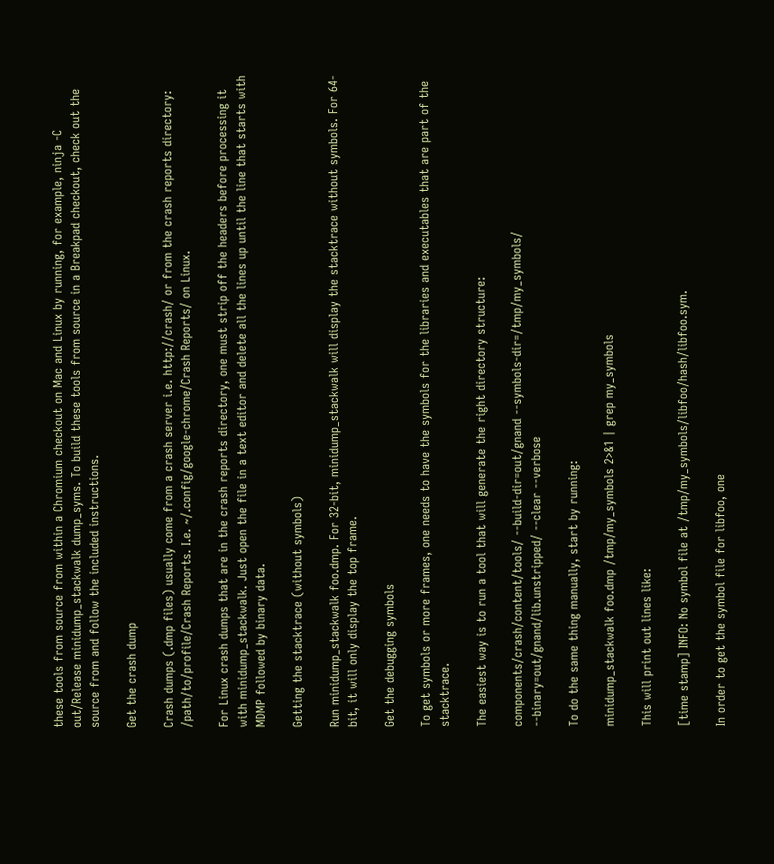these tools from source from within a Chromium checkout on Mac and Linux by running, for example, ninja -C out/Release minidump_stackwalk dump_syms. To build these tools from source in a Breakpad checkout, check out the source from and follow the included instructions.

Get the crash dump

Crash dumps (.dmp files) usually come from a crash server i.e. http://crash/ or from the crash reports directory: /path/to/profile/Crash Reports. I.e. ~/.config/google-chrome/Crash Reports/ on Linux.

For Linux crash dumps that are in the crash reports directory, one must strip off the headers before processing it with minidump_stackwalk. Just open the file in a text editor and delete all the lines up until the line that starts with MDMP followed by binary data.

Getting the stacktrace (without symbols)

Run minidump_stackwalk foo.dmp. For 32-bit, minidump_stackwalk will display the stacktrace without symbols. For 64-bit, it will only display the top frame.

Get the debugging symbols

To get symbols or more frames, one needs to have the symbols for the libraries and executables that are part of the stacktrace.

The easiest way is to run a tool that will generate the right directory structure:

components/crash/content/tools/ --build-dir=out/gnand --symbols-dir=/tmp/my_symbols/ --binary=out/gnand/lib.unstripped/ --clear --verbose

To do the same thing manually, start by running:

minidump_stackwalk foo.dmp /tmp/my_symbols 2>&1 | grep my_symbols

This will print out lines like:

[time stamp] INFO: No symbol file at /tmp/my_symbols/libfoo/hash/libfoo.sym.

In order to get the symbol file for libfoo, one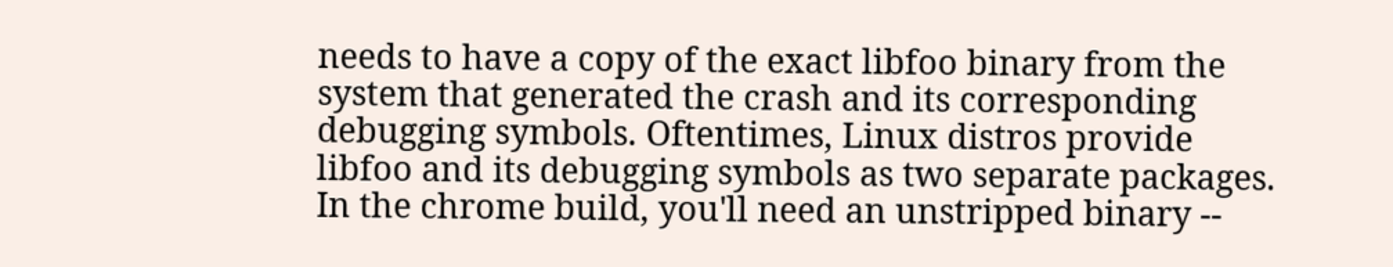needs to have a copy of the exact libfoo binary from the system that generated the crash and its corresponding debugging symbols. Oftentimes, Linux distros provide libfoo and its debugging symbols as two separate packages. In the chrome build, you'll need an unstripped binary --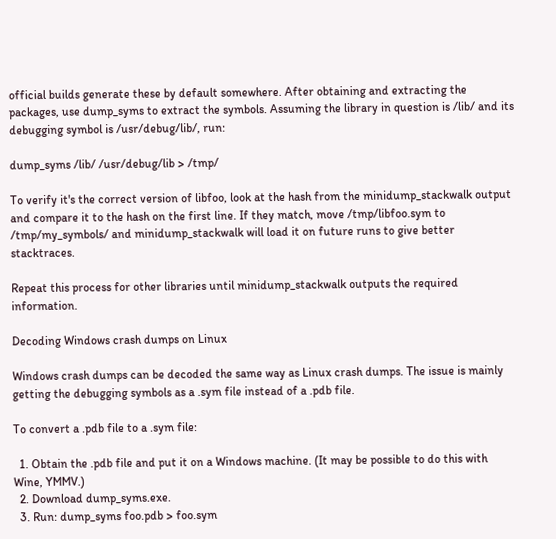official builds generate these by default somewhere. After obtaining and extracting the packages, use dump_syms to extract the symbols. Assuming the library in question is /lib/ and its debugging symbol is /usr/debug/lib/, run:

dump_syms /lib/ /usr/debug/lib > /tmp/

To verify it's the correct version of libfoo, look at the hash from the minidump_stackwalk output and compare it to the hash on the first line. If they match, move /tmp/libfoo.sym to /tmp/my_symbols/ and minidump_stackwalk will load it on future runs to give better stacktraces.

Repeat this process for other libraries until minidump_stackwalk outputs the required information.

Decoding Windows crash dumps on Linux

Windows crash dumps can be decoded the same way as Linux crash dumps. The issue is mainly getting the debugging symbols as a .sym file instead of a .pdb file.

To convert a .pdb file to a .sym file:

  1. Obtain the .pdb file and put it on a Windows machine. (It may be possible to do this with Wine, YMMV.)
  2. Download dump_syms.exe.
  3. Run: dump_syms foo.pdb > foo.sym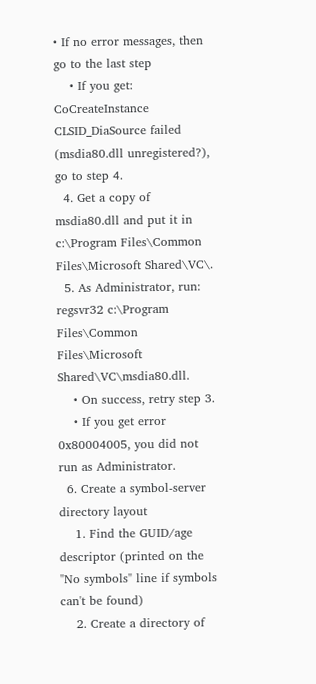• If no error messages, then go to the last step
    • If you get: CoCreateInstance CLSID_DiaSource failed (msdia80.dll unregistered?), go to step 4.
  4. Get a copy of msdia80.dll and put it in c:\Program Files\Common Files\Microsoft Shared\VC\.
  5. As Administrator, run: regsvr32 c:\Program Files\Common Files\Microsoft Shared\VC\msdia80.dll.
    • On success, retry step 3.
    • If you get error 0x80004005, you did not run as Administrator.
  6. Create a symbol-server directory layout
    1. Find the GUID/age descriptor (printed on the "No symbols" line if symbols can't be found)
    2. Create a directory of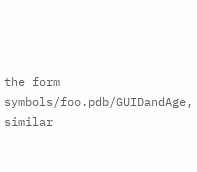the form symbols/foo.pdb/GUIDandAge, similar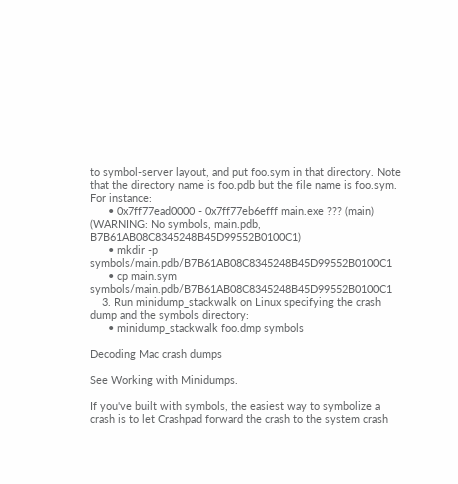to symbol-server layout, and put foo.sym in that directory. Note that the directory name is foo.pdb but the file name is foo.sym. For instance:
      • 0x7ff77ead0000 - 0x7ff77eb6efff main.exe ??? (main) (WARNING: No symbols, main.pdb, B7B61AB08C8345248B45D99552B0100C1)
      • mkdir -p symbols/main.pdb/B7B61AB08C8345248B45D99552B0100C1
      • cp main.sym symbols/main.pdb/B7B61AB08C8345248B45D99552B0100C1
    3. Run minidump_stackwalk on Linux specifying the crash dump and the symbols directory:
      • minidump_stackwalk foo.dmp symbols

Decoding Mac crash dumps

See Working with Minidumps.

If you've built with symbols, the easiest way to symbolize a crash is to let Crashpad forward the crash to the system crash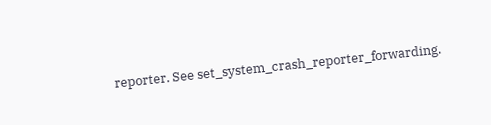reporter. See set_system_crash_reporter_forwarding.